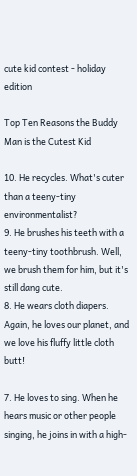cute kid contest - holiday edition

Top Ten Reasons the Buddy Man is the Cutest Kid

10. He recycles. What's cuter than a teeny-tiny environmentalist?
9. He brushes his teeth with a teeny-tiny toothbrush. Well, we brush them for him, but it's still dang cute.
8. He wears cloth diapers. Again, he loves our planet, and we love his fluffy little cloth butt!

7. He loves to sing. When he hears music or other people singing, he joins in with a high-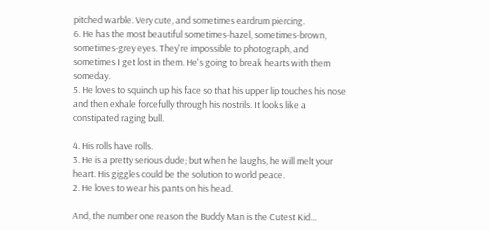pitched warble. Very cute, and sometimes eardrum piercing.
6. He has the most beautiful sometimes-hazel, sometimes-brown, sometimes-grey eyes. They're impossible to photograph, and sometimes I get lost in them. He's going to break hearts with them someday.
5. He loves to squinch up his face so that his upper lip touches his nose and then exhale forcefully through his nostrils. It looks like a constipated raging bull.

4. His rolls have rolls.
3. He is a pretty serious dude; but when he laughs, he will melt your heart. His giggles could be the solution to world peace.
2. He loves to wear his pants on his head.

And, the number one reason the Buddy Man is the Cutest Kid...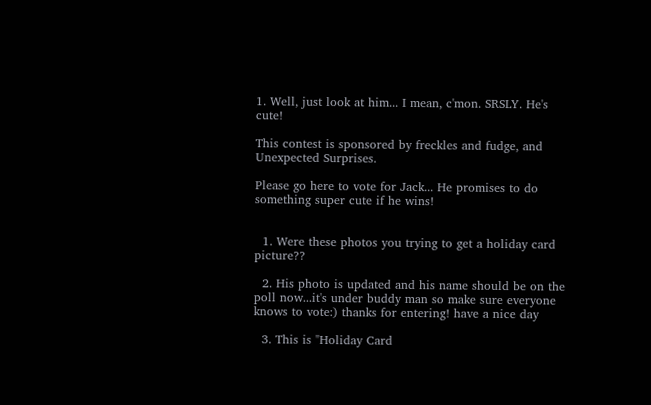1. Well, just look at him... I mean, c'mon. SRSLY. He's cute!

This contest is sponsored by freckles and fudge, and Unexpected Surprises.

Please go here to vote for Jack... He promises to do something super cute if he wins!


  1. Were these photos you trying to get a holiday card picture??

  2. His photo is updated and his name should be on the poll now...it's under buddy man so make sure everyone knows to vote:) thanks for entering! have a nice day

  3. This is "Holiday Card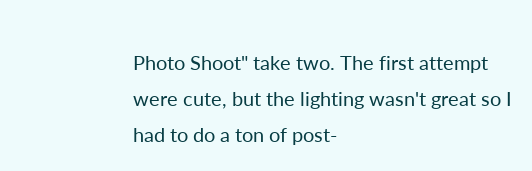Photo Shoot" take two. The first attempt were cute, but the lighting wasn't great so I had to do a ton of post-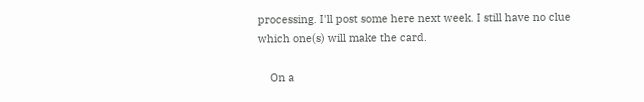processing. I'll post some here next week. I still have no clue which one(s) will make the card.

    On a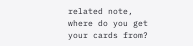related note, where do you get your cards from?